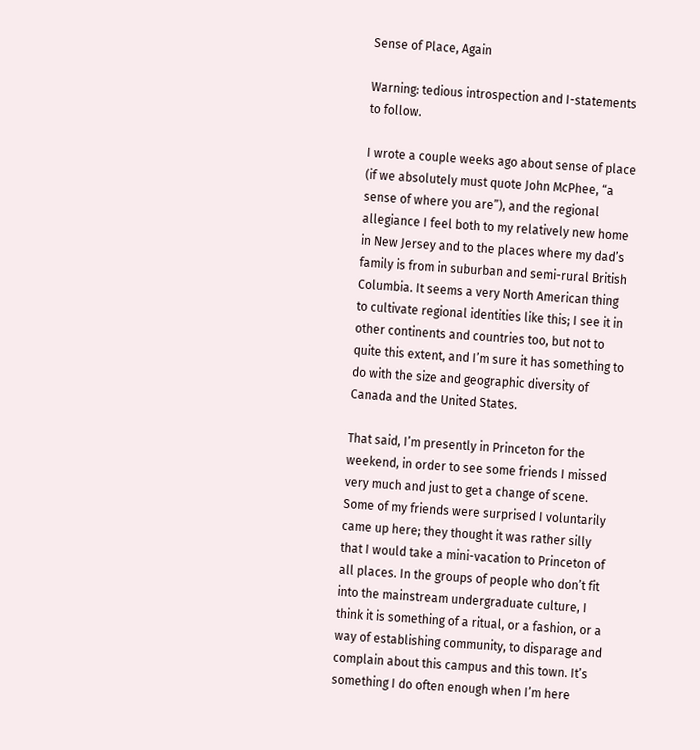Sense of Place, Again

Warning: tedious introspection and I-statements to follow.

I wrote a couple weeks ago about sense of place (if we absolutely must quote John McPhee, “a sense of where you are”), and the regional allegiance I feel both to my relatively new home in New Jersey and to the places where my dad’s family is from in suburban and semi-rural British Columbia. It seems a very North American thing to cultivate regional identities like this; I see it in other continents and countries too, but not to quite this extent, and I’m sure it has something to do with the size and geographic diversity of Canada and the United States.

That said, I’m presently in Princeton for the weekend, in order to see some friends I missed very much and just to get a change of scene. Some of my friends were surprised I voluntarily came up here; they thought it was rather silly that I would take a mini-vacation to Princeton of all places. In the groups of people who don’t fit into the mainstream undergraduate culture, I think it is something of a ritual, or a fashion, or a way of establishing community, to disparage and complain about this campus and this town. It’s something I do often enough when I’m here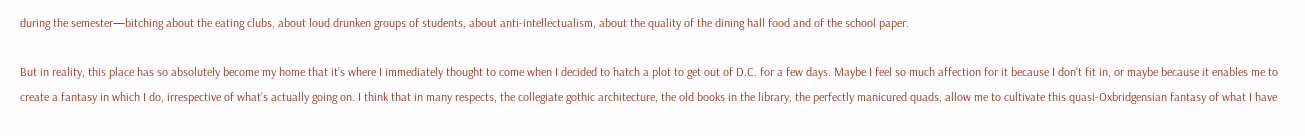during the semester—bitching about the eating clubs, about loud drunken groups of students, about anti-intellectualism, about the quality of the dining hall food and of the school paper.

But in reality, this place has so absolutely become my home that it’s where I immediately thought to come when I decided to hatch a plot to get out of D.C. for a few days. Maybe I feel so much affection for it because I don’t fit in, or maybe because it enables me to create a fantasy in which I do, irrespective of what’s actually going on. I think that in many respects, the collegiate gothic architecture, the old books in the library, the perfectly manicured quads, allow me to cultivate this quasi-Oxbridgensian fantasy of what I have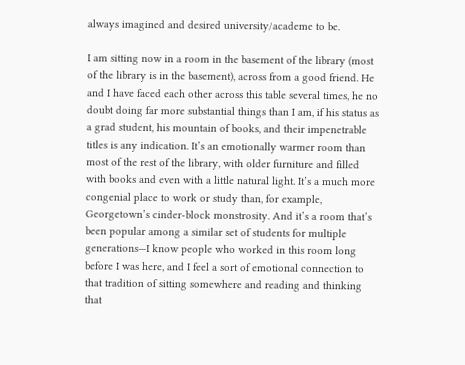always imagined and desired university/academe to be.

I am sitting now in a room in the basement of the library (most of the library is in the basement), across from a good friend. He and I have faced each other across this table several times, he no doubt doing far more substantial things than I am, if his status as a grad student, his mountain of books, and their impenetrable titles is any indication. It’s an emotionally warmer room than most of the rest of the library, with older furniture and filled with books and even with a little natural light. It’s a much more congenial place to work or study than, for example, Georgetown’s cinder-block monstrosity. And it’s a room that’s been popular among a similar set of students for multiple generations—I know people who worked in this room long before I was here, and I feel a sort of emotional connection to that tradition of sitting somewhere and reading and thinking that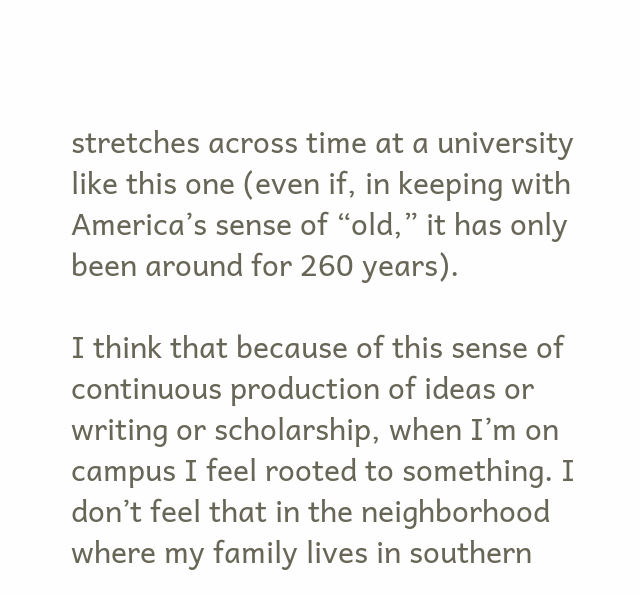stretches across time at a university like this one (even if, in keeping with America’s sense of “old,” it has only been around for 260 years).

I think that because of this sense of continuous production of ideas or writing or scholarship, when I’m on campus I feel rooted to something. I don’t feel that in the neighborhood where my family lives in southern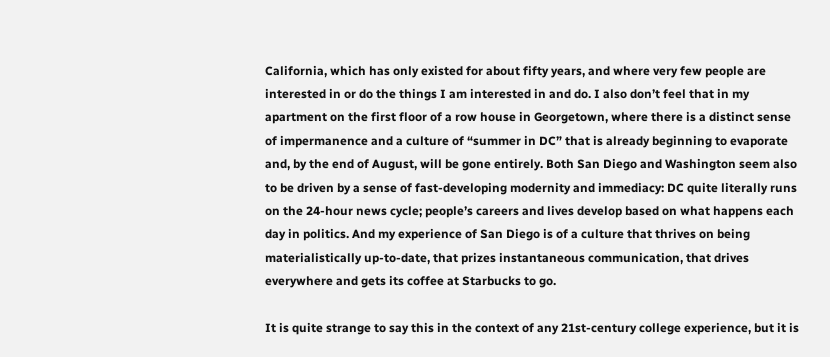California, which has only existed for about fifty years, and where very few people are interested in or do the things I am interested in and do. I also don’t feel that in my apartment on the first floor of a row house in Georgetown, where there is a distinct sense of impermanence and a culture of “summer in DC” that is already beginning to evaporate and, by the end of August, will be gone entirely. Both San Diego and Washington seem also to be driven by a sense of fast-developing modernity and immediacy: DC quite literally runs on the 24-hour news cycle; people’s careers and lives develop based on what happens each day in politics. And my experience of San Diego is of a culture that thrives on being materialistically up-to-date, that prizes instantaneous communication, that drives everywhere and gets its coffee at Starbucks to go.

It is quite strange to say this in the context of any 21st-century college experience, but it is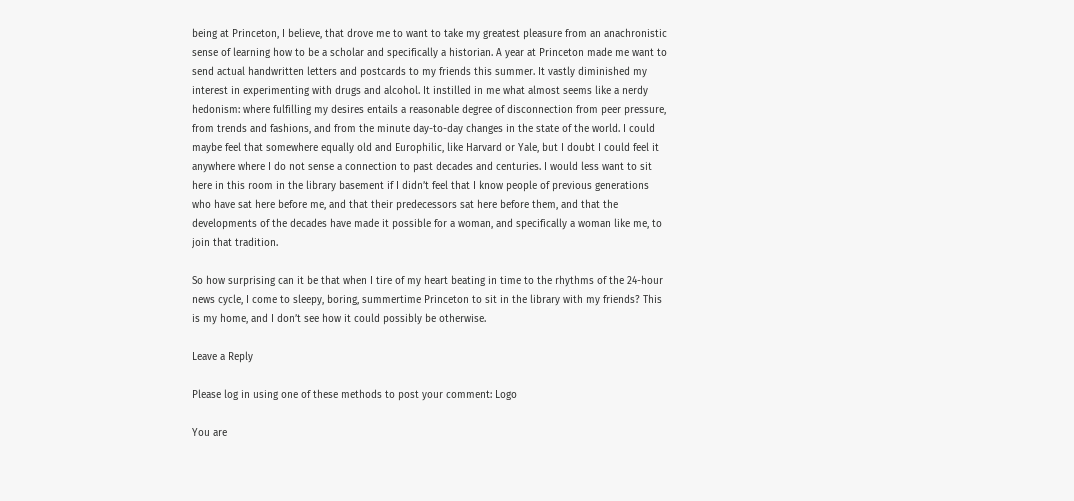being at Princeton, I believe, that drove me to want to take my greatest pleasure from an anachronistic sense of learning how to be a scholar and specifically a historian. A year at Princeton made me want to send actual handwritten letters and postcards to my friends this summer. It vastly diminished my interest in experimenting with drugs and alcohol. It instilled in me what almost seems like a nerdy hedonism: where fulfilling my desires entails a reasonable degree of disconnection from peer pressure, from trends and fashions, and from the minute day-to-day changes in the state of the world. I could maybe feel that somewhere equally old and Europhilic, like Harvard or Yale, but I doubt I could feel it anywhere where I do not sense a connection to past decades and centuries. I would less want to sit here in this room in the library basement if I didn’t feel that I know people of previous generations who have sat here before me, and that their predecessors sat here before them, and that the developments of the decades have made it possible for a woman, and specifically a woman like me, to join that tradition.

So how surprising can it be that when I tire of my heart beating in time to the rhythms of the 24-hour news cycle, I come to sleepy, boring, summertime Princeton to sit in the library with my friends? This is my home, and I don’t see how it could possibly be otherwise.

Leave a Reply

Please log in using one of these methods to post your comment: Logo

You are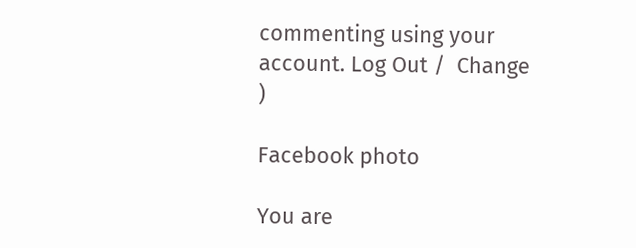commenting using your account. Log Out /  Change )

Facebook photo

You are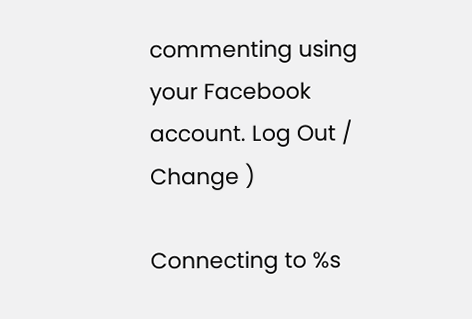commenting using your Facebook account. Log Out /  Change )

Connecting to %s